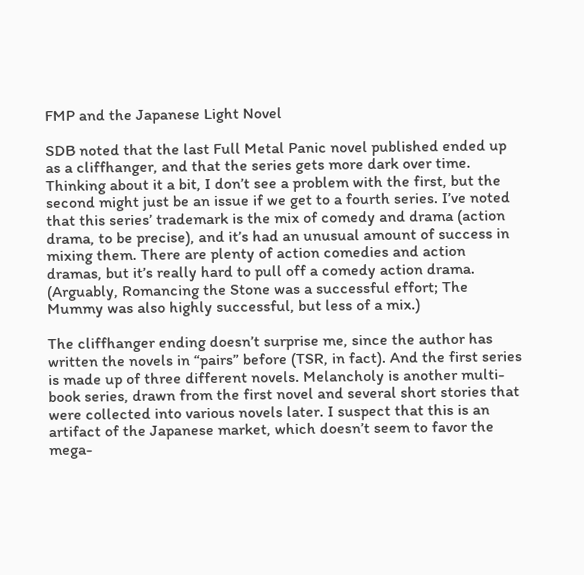FMP and the Japanese Light Novel

SDB noted that the last Full Metal Panic novel published ended up as a cliffhanger, and that the series gets more dark over time. Thinking about it a bit, I don’t see a problem with the first, but the second might just be an issue if we get to a fourth series. I’ve noted that this series’ trademark is the mix of comedy and drama (action drama, to be precise), and it’s had an unusual amount of success in mixing them. There are plenty of action comedies and action dramas, but it’s really hard to pull off a comedy action drama. (Arguably, Romancing the Stone was a successful effort; The Mummy was also highly successful, but less of a mix.)

The cliffhanger ending doesn’t surprise me, since the author has written the novels in “pairs” before (TSR, in fact). And the first series is made up of three different novels. Melancholy is another multi-book series, drawn from the first novel and several short stories that were collected into various novels later. I suspect that this is an artifact of the Japanese market, which doesn’t seem to favor the mega-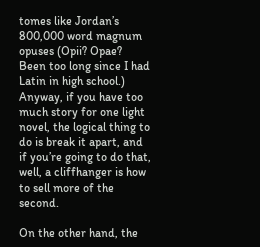tomes like Jordan’s 800,000 word magnum opuses (Opii? Opae? Been too long since I had Latin in high school.) Anyway, if you have too much story for one light novel, the logical thing to do is break it apart, and if you’re going to do that, well, a cliffhanger is how to sell more of the second.

On the other hand, the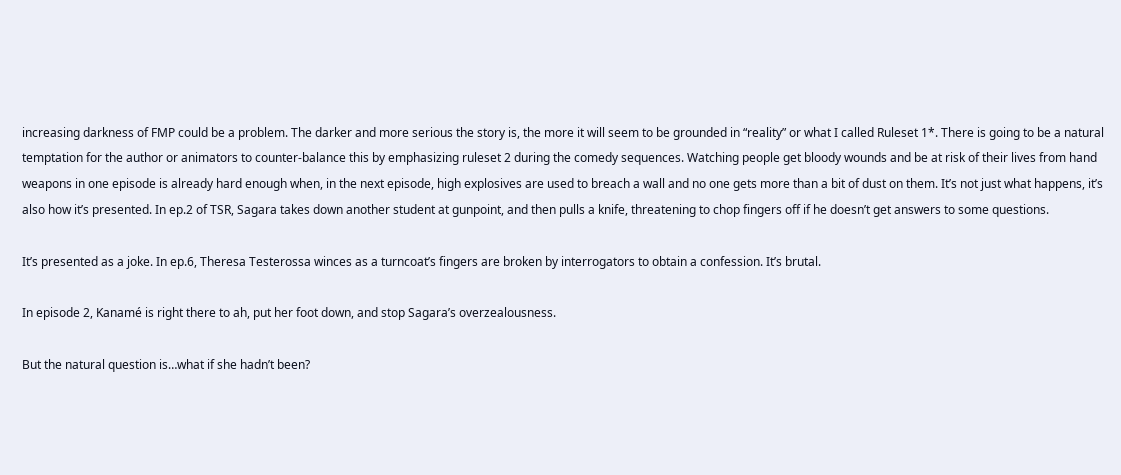increasing darkness of FMP could be a problem. The darker and more serious the story is, the more it will seem to be grounded in “reality” or what I called Ruleset 1*. There is going to be a natural temptation for the author or animators to counter-balance this by emphasizing ruleset 2 during the comedy sequences. Watching people get bloody wounds and be at risk of their lives from hand weapons in one episode is already hard enough when, in the next episode, high explosives are used to breach a wall and no one gets more than a bit of dust on them. It’s not just what happens, it’s also how it’s presented. In ep.2 of TSR, Sagara takes down another student at gunpoint, and then pulls a knife, threatening to chop fingers off if he doesn’t get answers to some questions.

It’s presented as a joke. In ep.6, Theresa Testerossa winces as a turncoat’s fingers are broken by interrogators to obtain a confession. It’s brutal.

In episode 2, Kanamé is right there to ah, put her foot down, and stop Sagara’s overzealousness.

But the natural question is…what if she hadn’t been?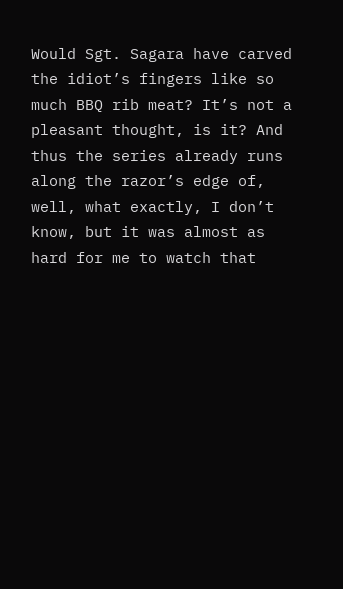Would Sgt. Sagara have carved the idiot’s fingers like so much BBQ rib meat? It’s not a pleasant thought, is it? And thus the series already runs along the razor’s edge of, well, what exactly, I don’t know, but it was almost as hard for me to watch that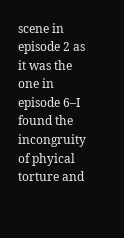scene in episode 2 as it was the one in episode 6–I found the incongruity of phyical torture and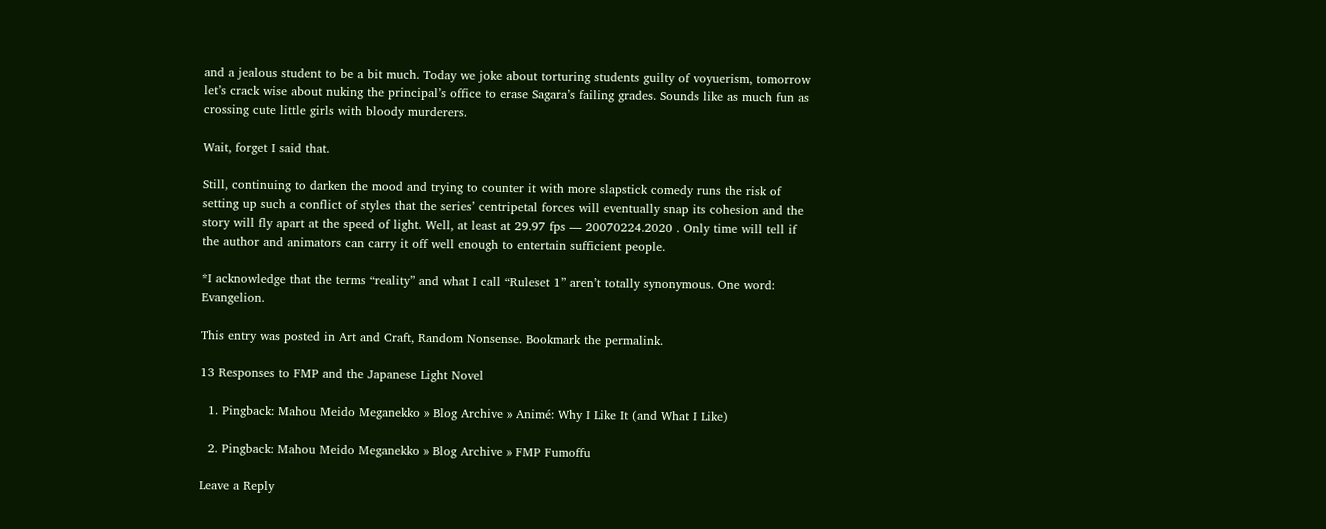and a jealous student to be a bit much. Today we joke about torturing students guilty of voyuerism, tomorrow let’s crack wise about nuking the principal’s office to erase Sagara’s failing grades. Sounds like as much fun as crossing cute little girls with bloody murderers.

Wait, forget I said that.

Still, continuing to darken the mood and trying to counter it with more slapstick comedy runs the risk of setting up such a conflict of styles that the series’ centripetal forces will eventually snap its cohesion and the story will fly apart at the speed of light. Well, at least at 29.97 fps — 20070224.2020 . Only time will tell if the author and animators can carry it off well enough to entertain sufficient people.

*I acknowledge that the terms “reality” and what I call “Ruleset 1” aren’t totally synonymous. One word: Evangelion.

This entry was posted in Art and Craft, Random Nonsense. Bookmark the permalink.

13 Responses to FMP and the Japanese Light Novel

  1. Pingback: Mahou Meido Meganekko » Blog Archive » Animé: Why I Like It (and What I Like)

  2. Pingback: Mahou Meido Meganekko » Blog Archive » FMP Fumoffu

Leave a Reply